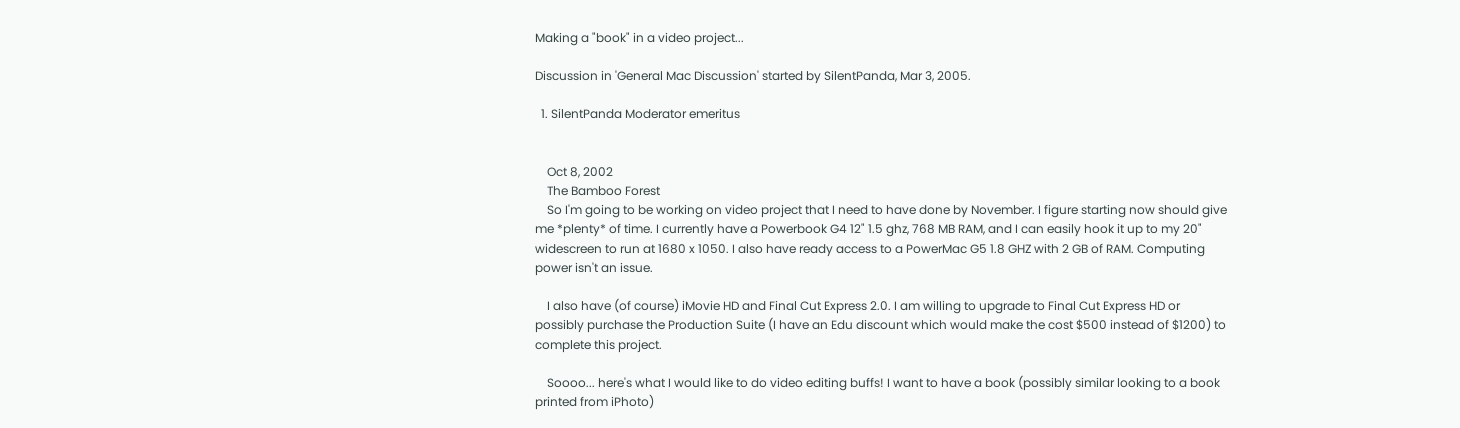Making a "book" in a video project...

Discussion in 'General Mac Discussion' started by SilentPanda, Mar 3, 2005.

  1. SilentPanda Moderator emeritus


    Oct 8, 2002
    The Bamboo Forest
    So I'm going to be working on video project that I need to have done by November. I figure starting now should give me *plenty* of time. I currently have a Powerbook G4 12" 1.5 ghz, 768 MB RAM, and I can easily hook it up to my 20" widescreen to run at 1680 x 1050. I also have ready access to a PowerMac G5 1.8 GHZ with 2 GB of RAM. Computing power isn't an issue.

    I also have (of course) iMovie HD and Final Cut Express 2.0. I am willing to upgrade to Final Cut Express HD or possibly purchase the Production Suite (I have an Edu discount which would make the cost $500 instead of $1200) to complete this project.

    Soooo... here's what I would like to do video editing buffs! I want to have a book (possibly similar looking to a book printed from iPhoto)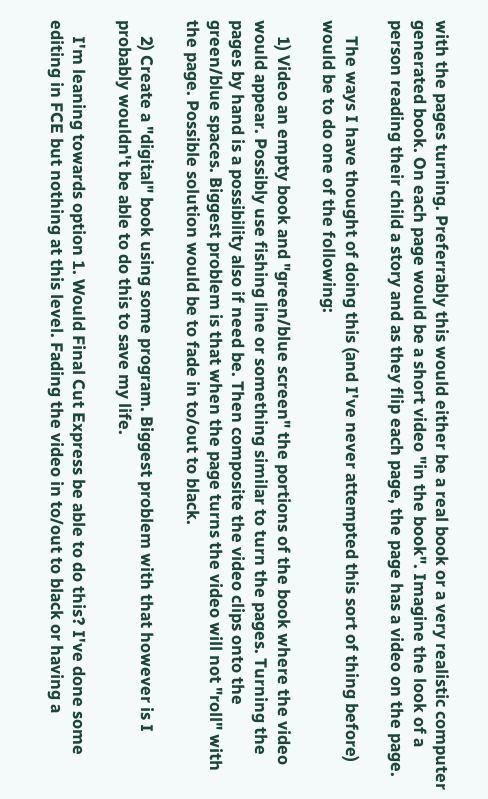with the pages turning. Preferrably this would either be a real book or a very realistic computer generated book. On each page would be a short video "in the book". Imagine the look of a person reading their child a story and as they flip each page, the page has a video on the page.

    The ways I have thought of doing this (and I've never attempted this sort of thing before) would be to do one of the following:

    1) Video an empty book and "green/blue screen" the portions of the book where the video would appear. Possibly use fishing line or something similar to turn the pages. Turning the pages by hand is a possibility also if need be. Then composite the video clips onto the green/blue spaces. Biggest problem is that when the page turns the video will not "roll" with the page. Possible solution would be to fade in to/out to black.

    2) Create a "digital" book using some program. Biggest problem with that however is I probably wouldn't be able to do this to save my life.

    I'm leaning towards option 1. Would Final Cut Express be able to do this? I've done some editing in FCE but nothing at this level. Fading the video in to/out to black or having a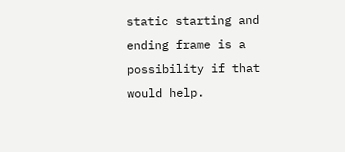static starting and ending frame is a possibility if that would help.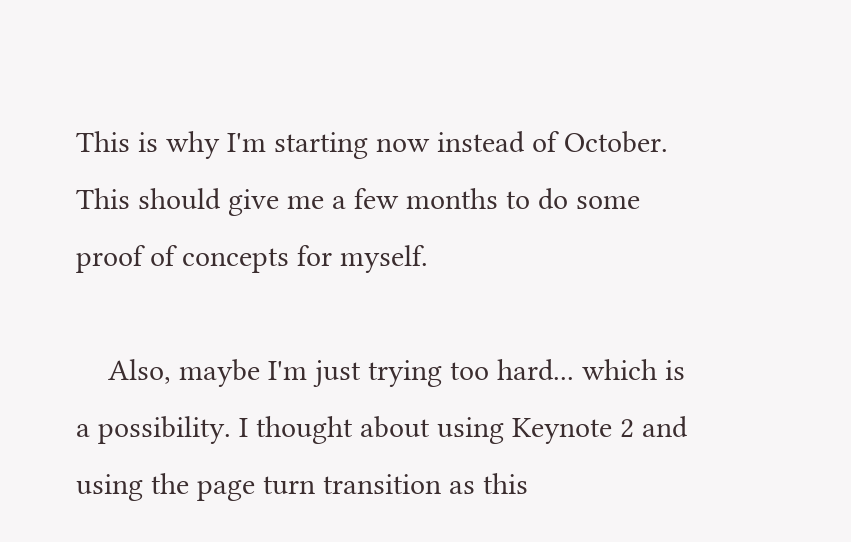This is why I'm starting now instead of October. This should give me a few months to do some proof of concepts for myself.

    Also, maybe I'm just trying too hard... which is a possibility. I thought about using Keynote 2 and using the page turn transition as this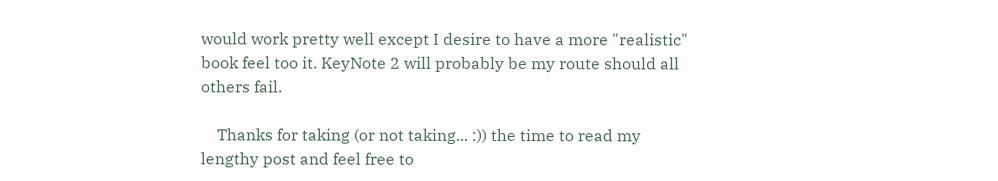would work pretty well except I desire to have a more "realistic" book feel too it. KeyNote 2 will probably be my route should all others fail.

    Thanks for taking (or not taking... :)) the time to read my lengthy post and feel free to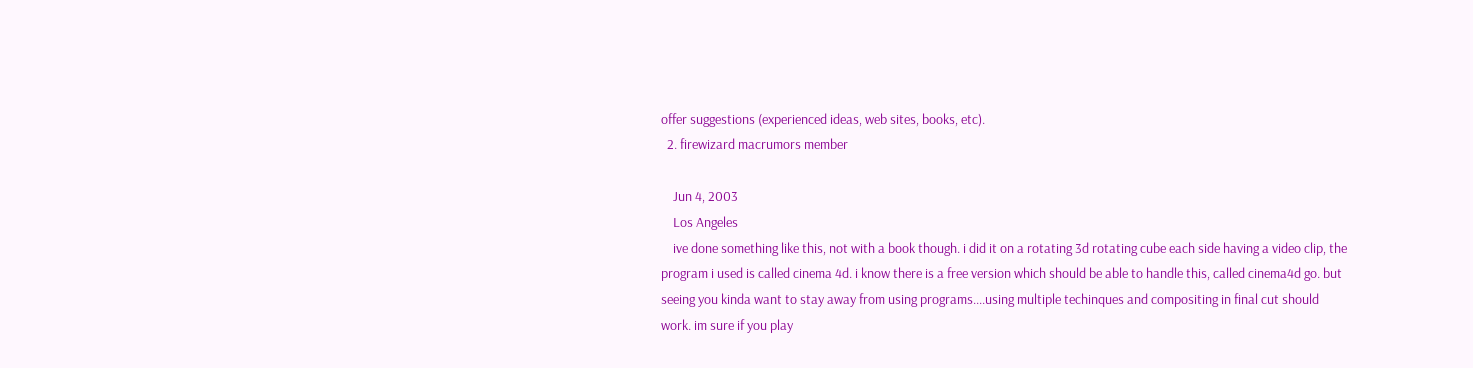offer suggestions (experienced ideas, web sites, books, etc).
  2. firewizard macrumors member

    Jun 4, 2003
    Los Angeles
    ive done something like this, not with a book though. i did it on a rotating 3d rotating cube each side having a video clip, the program i used is called cinema 4d. i know there is a free version which should be able to handle this, called cinema4d go. but seeing you kinda want to stay away from using programs....using multiple techinques and compositing in final cut should work. im sure if you play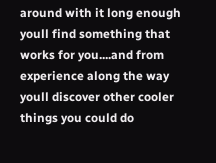around with it long enough youll find something that works for you....and from experience along the way youll discover other cooler things you could do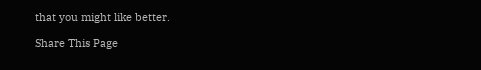that you might like better.

Share This Page